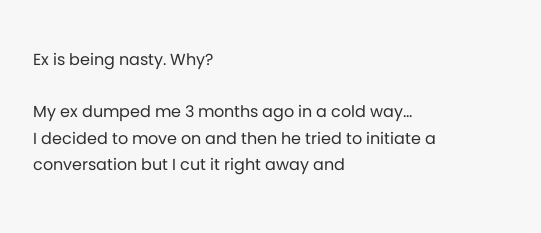Ex is being nasty. Why?

My ex dumped me 3 months ago in a cold way...
I decided to move on and then he tried to initiate a conversation but I cut it right away and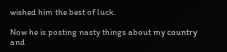wished him the best of luck.

Now he is posting nasty things about my country and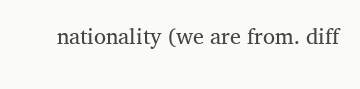nationality (we are from. diff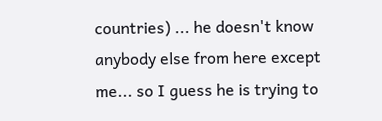countries) ... he doesn't know anybody else from here except me... so I guess he is trying to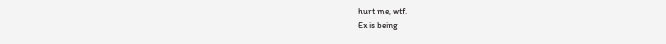hurt me, wtf.
Ex is being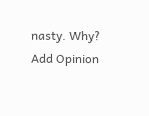nasty. Why?
Add Opinion